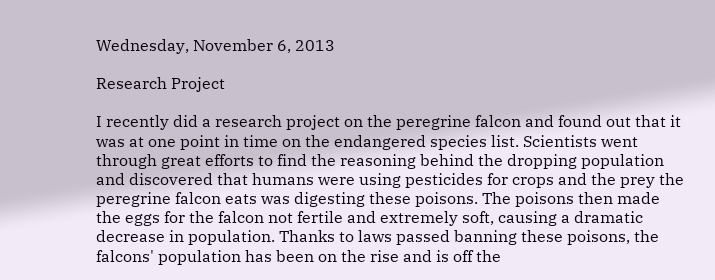Wednesday, November 6, 2013

Research Project

I recently did a research project on the peregrine falcon and found out that it was at one point in time on the endangered species list. Scientists went through great efforts to find the reasoning behind the dropping population and discovered that humans were using pesticides for crops and the prey the peregrine falcon eats was digesting these poisons. The poisons then made the eggs for the falcon not fertile and extremely soft, causing a dramatic decrease in population. Thanks to laws passed banning these poisons, the falcons' population has been on the rise and is off the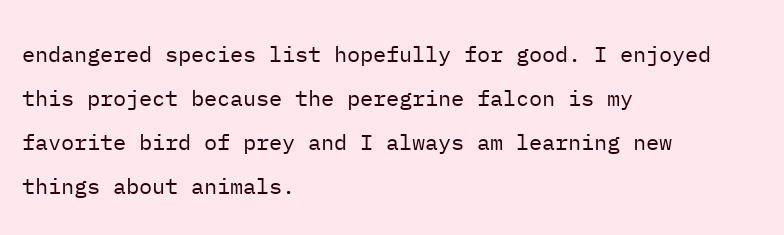endangered species list hopefully for good. I enjoyed this project because the peregrine falcon is my favorite bird of prey and I always am learning new things about animals.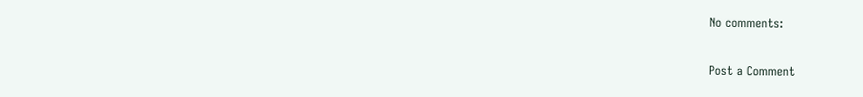No comments:

Post a Comment